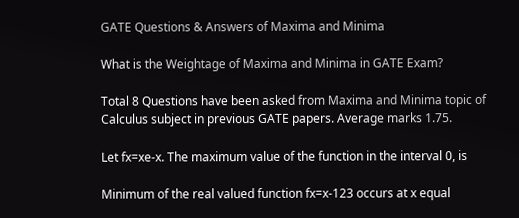GATE Questions & Answers of Maxima and Minima

What is the Weightage of Maxima and Minima in GATE Exam?

Total 8 Questions have been asked from Maxima and Minima topic of Calculus subject in previous GATE papers. Average marks 1.75.

Let fx=xe-x. The maximum value of the function in the interval 0, is

Minimum of the real valued function fx=x-123 occurs at x equal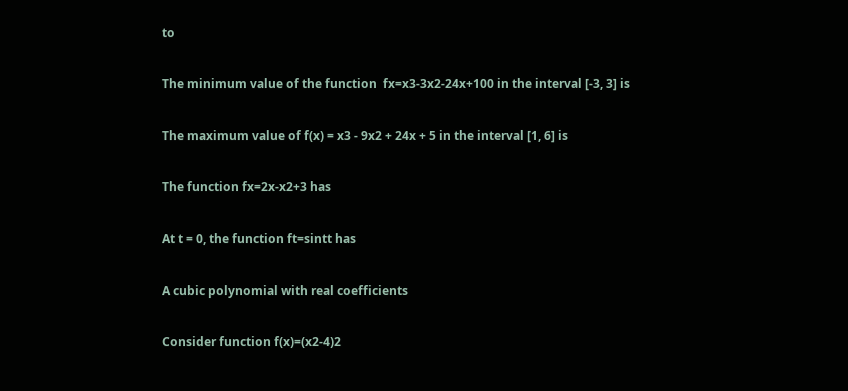to

The minimum value of the function  fx=x3-3x2-24x+100 in the interval [-3, 3] is

The maximum value of f(x) = x3 - 9x2 + 24x + 5 in the interval [1, 6] is

The function fx=2x-x2+3 has

At t = 0, the function ft=sintt has

A cubic polynomial with real coefficients

Consider function f(x)=(x2-4)2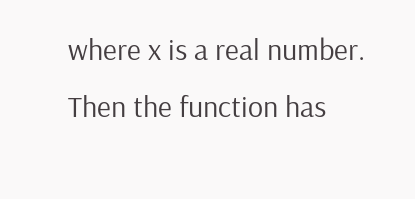where x is a real number. Then the function has